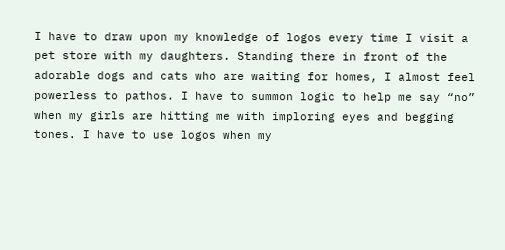I have to draw upon my knowledge of logos every time I visit a pet store with my daughters. Standing there in front of the adorable dogs and cats who are waiting for homes, I almost feel powerless to pathos. I have to summon logic to help me say “no” when my girls are hitting me with imploring eyes and begging tones. I have to use logos when my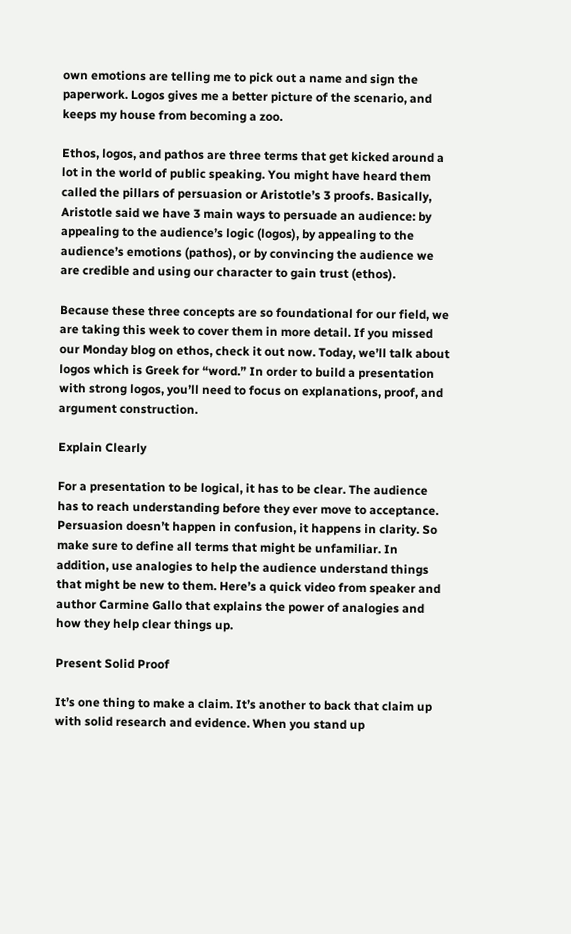own emotions are telling me to pick out a name and sign the paperwork. Logos gives me a better picture of the scenario, and keeps my house from becoming a zoo.

Ethos, logos, and pathos are three terms that get kicked around a lot in the world of public speaking. You might have heard them called the pillars of persuasion or Aristotle’s 3 proofs. Basically, Aristotle said we have 3 main ways to persuade an audience: by appealing to the audience’s logic (logos), by appealing to the audience’s emotions (pathos), or by convincing the audience we are credible and using our character to gain trust (ethos).

Because these three concepts are so foundational for our field, we are taking this week to cover them in more detail. If you missed our Monday blog on ethos, check it out now. Today, we’ll talk about logos which is Greek for “word.” In order to build a presentation with strong logos, you’ll need to focus on explanations, proof, and argument construction.

Explain Clearly

For a presentation to be logical, it has to be clear. The audience has to reach understanding before they ever move to acceptance. Persuasion doesn’t happen in confusion, it happens in clarity. So make sure to define all terms that might be unfamiliar. In addition, use analogies to help the audience understand things that might be new to them. Here’s a quick video from speaker and author Carmine Gallo that explains the power of analogies and how they help clear things up.

Present Solid Proof

It’s one thing to make a claim. It’s another to back that claim up with solid research and evidence. When you stand up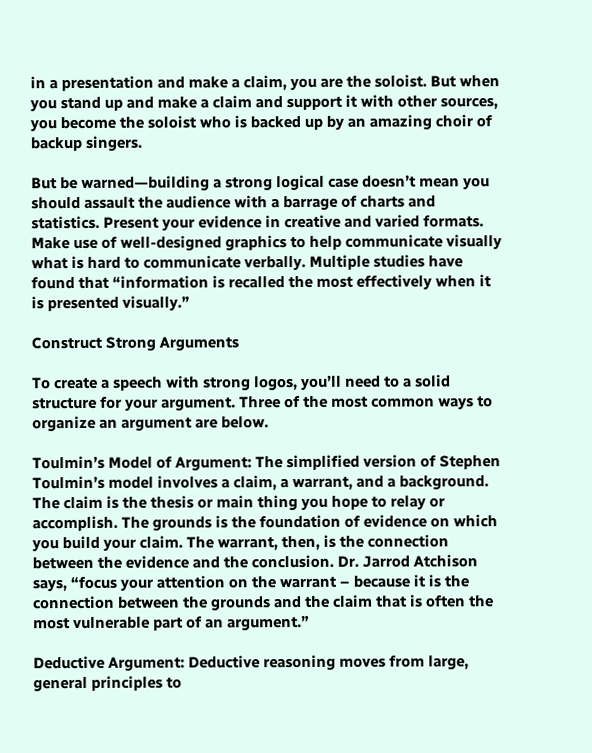in a presentation and make a claim, you are the soloist. But when you stand up and make a claim and support it with other sources, you become the soloist who is backed up by an amazing choir of backup singers.

But be warned—building a strong logical case doesn’t mean you should assault the audience with a barrage of charts and statistics. Present your evidence in creative and varied formats. Make use of well-designed graphics to help communicate visually what is hard to communicate verbally. Multiple studies have found that “information is recalled the most effectively when it is presented visually.”

Construct Strong Arguments

To create a speech with strong logos, you’ll need to a solid structure for your argument. Three of the most common ways to organize an argument are below.

Toulmin’s Model of Argument: The simplified version of Stephen Toulmin’s model involves a claim, a warrant, and a background. The claim is the thesis or main thing you hope to relay or accomplish. The grounds is the foundation of evidence on which you build your claim. The warrant, then, is the connection between the evidence and the conclusion. Dr. Jarrod Atchison says, “focus your attention on the warrant – because it is the connection between the grounds and the claim that is often the most vulnerable part of an argument.”

Deductive Argument: Deductive reasoning moves from large, general principles to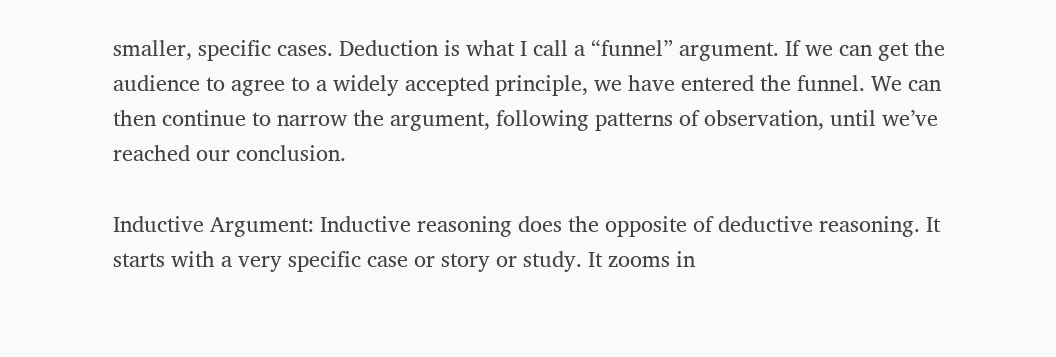smaller, specific cases. Deduction is what I call a “funnel” argument. If we can get the audience to agree to a widely accepted principle, we have entered the funnel. We can then continue to narrow the argument, following patterns of observation, until we’ve reached our conclusion.

Inductive Argument: Inductive reasoning does the opposite of deductive reasoning. It starts with a very specific case or story or study. It zooms in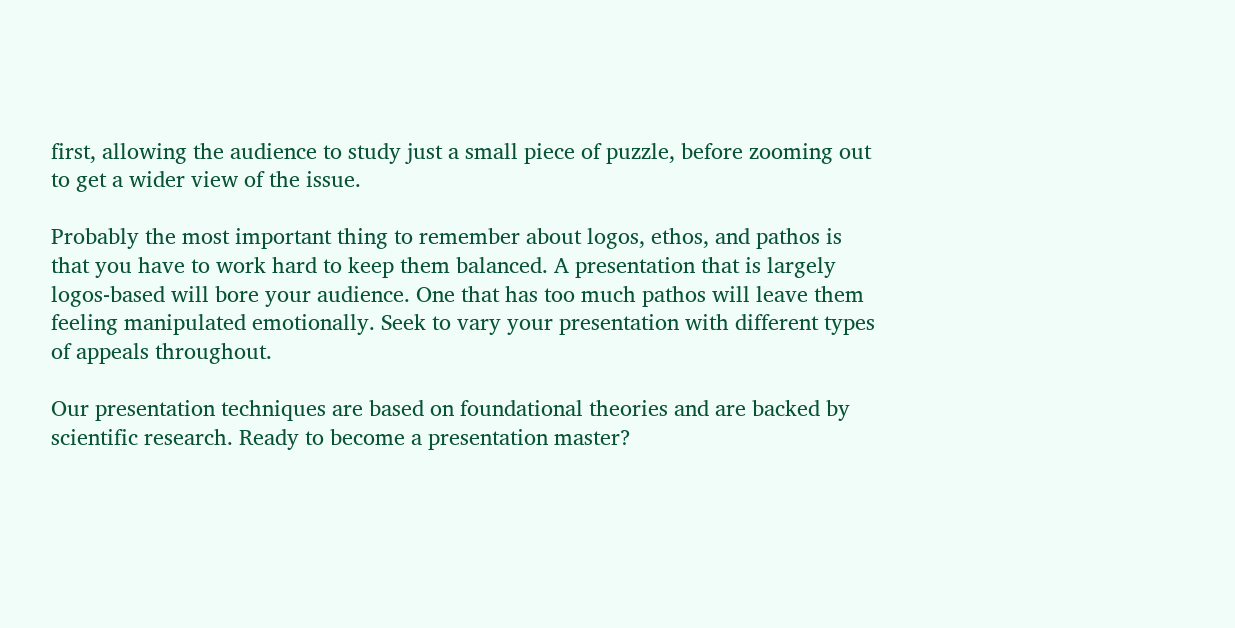first, allowing the audience to study just a small piece of puzzle, before zooming out to get a wider view of the issue.

Probably the most important thing to remember about logos, ethos, and pathos is that you have to work hard to keep them balanced. A presentation that is largely logos-based will bore your audience. One that has too much pathos will leave them feeling manipulated emotionally. Seek to vary your presentation with different types of appeals throughout.

Our presentation techniques are based on foundational theories and are backed by scientific research. Ready to become a presentation master?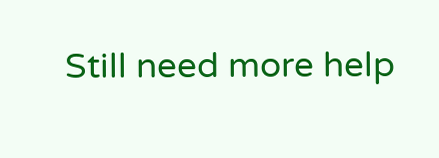Still need more help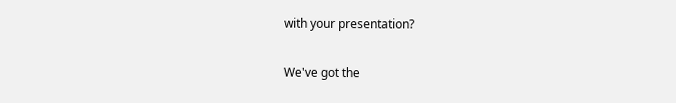with your presentation?

We've got the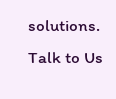solutions. Talk to Us